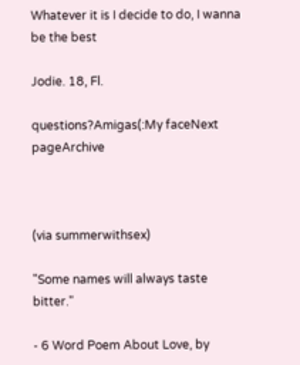Whatever it is I decide to do, I wanna be the best

Jodie. 18, Fl.

questions?Amigas(:My faceNext pageArchive



(via summerwithsex)

"Some names will always taste bitter."

- 6 Word Poem About Love, by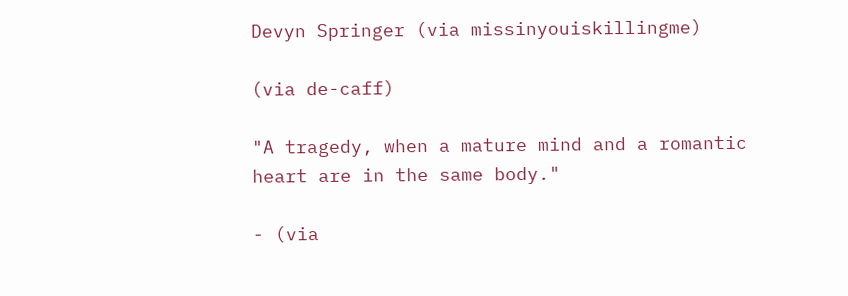Devyn Springer (via missinyouiskillingme)

(via de-caff)

"A tragedy, when a mature mind and a romantic heart are in the same body."

- (via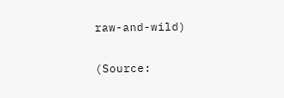raw-and-wild)

(Source: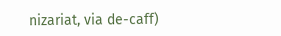nizariat, via de-caff)